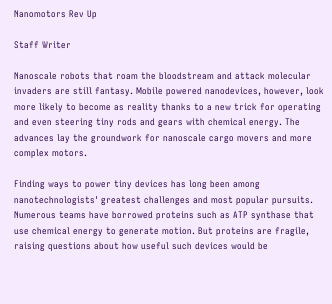Nanomotors Rev Up

Staff Writer

Nanoscale robots that roam the bloodstream and attack molecular invaders are still fantasy. Mobile powered nanodevices, however, look more likely to become as reality thanks to a new trick for operating and even steering tiny rods and gears with chemical energy. The advances lay the groundwork for nanoscale cargo movers and more complex motors.

Finding ways to power tiny devices has long been among nanotechnologists' greatest challenges and most popular pursuits. Numerous teams have borrowed proteins such as ATP synthase that use chemical energy to generate motion. But proteins are fragile, raising questions about how useful such devices would be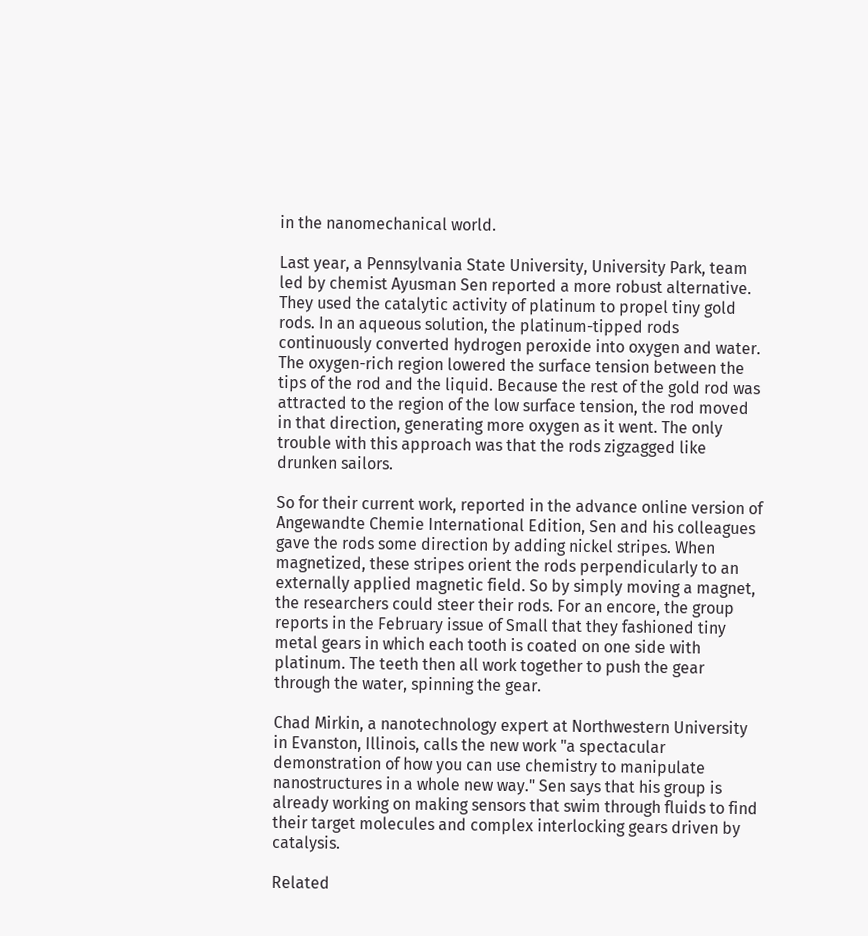in the nanomechanical world.

Last year, a Pennsylvania State University, University Park, team led by chemist Ayusman Sen reported a more robust alternative. They used the catalytic activity of platinum to propel tiny gold rods. In an aqueous solution, the platinum-tipped rods continuously converted hydrogen peroxide into oxygen and water. The oxygen-rich region lowered the surface tension between the tips of the rod and the liquid. Because the rest of the gold rod was attracted to the region of the low surface tension, the rod moved in that direction, generating more oxygen as it went. The only trouble with this approach was that the rods zigzagged like drunken sailors.

So for their current work, reported in the advance online version of Angewandte Chemie International Edition, Sen and his colleagues gave the rods some direction by adding nickel stripes. When magnetized, these stripes orient the rods perpendicularly to an externally applied magnetic field. So by simply moving a magnet, the researchers could steer their rods. For an encore, the group reports in the February issue of Small that they fashioned tiny metal gears in which each tooth is coated on one side with platinum. The teeth then all work together to push the gear through the water, spinning the gear.

Chad Mirkin, a nanotechnology expert at Northwestern University in Evanston, Illinois, calls the new work "a spectacular demonstration of how you can use chemistry to manipulate nanostructures in a whole new way." Sen says that his group is already working on making sensors that swim through fluids to find their target molecules and complex interlocking gears driven by catalysis.

Related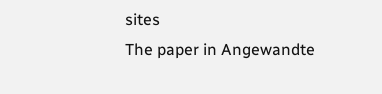sites
The paper in Angewandte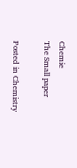Chemie
The Small paper

Posted in Chemistry